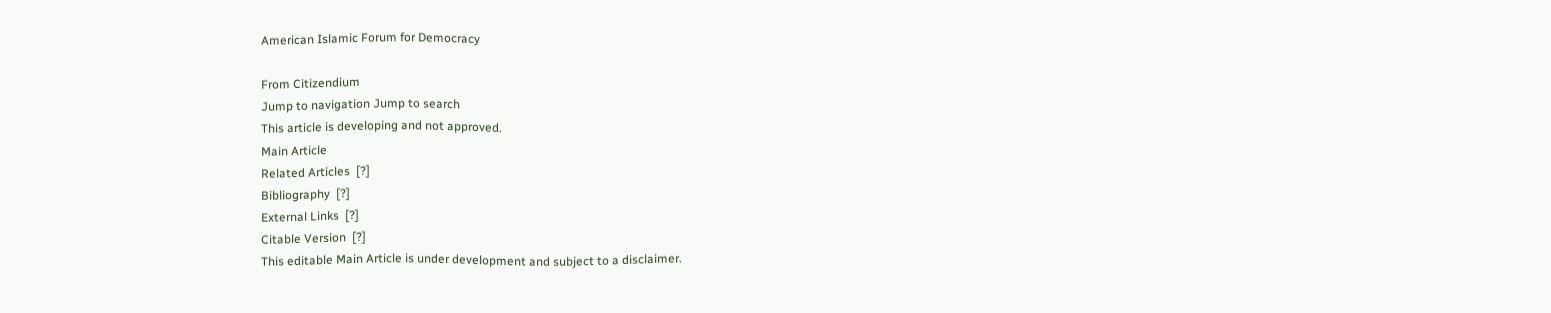American Islamic Forum for Democracy

From Citizendium
Jump to navigation Jump to search
This article is developing and not approved.
Main Article
Related Articles  [?]
Bibliography  [?]
External Links  [?]
Citable Version  [?]
This editable Main Article is under development and subject to a disclaimer.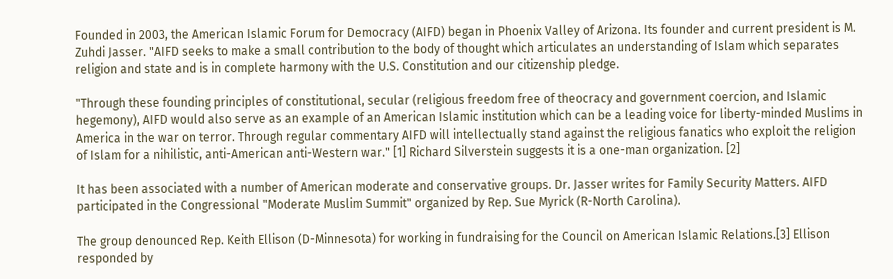Founded in 2003, the American Islamic Forum for Democracy (AIFD) began in Phoenix Valley of Arizona. Its founder and current president is M. Zuhdi Jasser. "AIFD seeks to make a small contribution to the body of thought which articulates an understanding of Islam which separates religion and state and is in complete harmony with the U.S. Constitution and our citizenship pledge.

"Through these founding principles of constitutional, secular (religious freedom free of theocracy and government coercion, and Islamic hegemony), AIFD would also serve as an example of an American Islamic institution which can be a leading voice for liberty-minded Muslims in America in the war on terror. Through regular commentary AIFD will intellectually stand against the religious fanatics who exploit the religion of Islam for a nihilistic, anti-American anti-Western war." [1] Richard Silverstein suggests it is a one-man organization. [2]

It has been associated with a number of American moderate and conservative groups. Dr. Jasser writes for Family Security Matters. AIFD participated in the Congressional "Moderate Muslim Summit" organized by Rep. Sue Myrick (R-North Carolina).

The group denounced Rep. Keith Ellison (D-Minnesota) for working in fundraising for the Council on American Islamic Relations.[3] Ellison responded by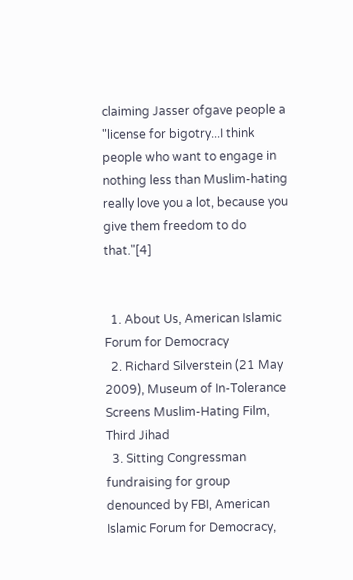claiming Jasser ofgave people a "license for bigotry...I think people who want to engage in nothing less than Muslim-hating really love you a lot, because you give them freedom to do that."[4]


  1. About Us, American Islamic Forum for Democracy
  2. Richard Silverstein (21 May 2009), Museum of In-Tolerance Screens Muslim-Hating Film, Third Jihad
  3. Sitting Congressman fundraising for group denounced by FBI, American Islamic Forum for Democracy,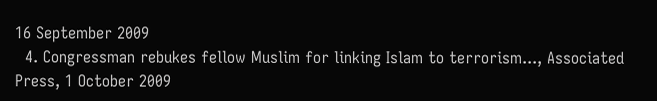16 September 2009
  4. Congressman rebukes fellow Muslim for linking Islam to terrorism..., Associated Press, 1 October 2009